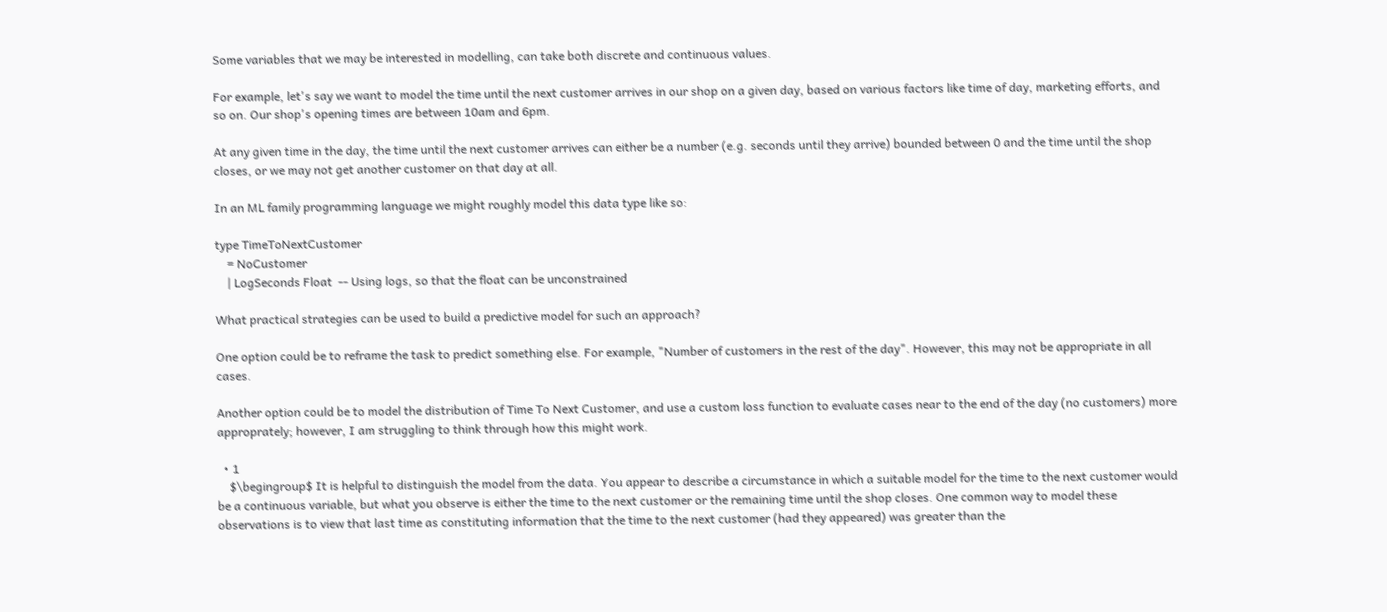Some variables that we may be interested in modelling, can take both discrete and continuous values.

For example, let's say we want to model the time until the next customer arrives in our shop on a given day, based on various factors like time of day, marketing efforts, and so on. Our shop's opening times are between 10am and 6pm.

At any given time in the day, the time until the next customer arrives can either be a number (e.g. seconds until they arrive) bounded between 0 and the time until the shop closes, or we may not get another customer on that day at all.

In an ML family programming language we might roughly model this data type like so:

type TimeToNextCustomer
    = NoCustomer
    | LogSeconds Float  -- Using logs, so that the float can be unconstrained

What practical strategies can be used to build a predictive model for such an approach?

One option could be to reframe the task to predict something else. For example, "Number of customers in the rest of the day". However, this may not be appropriate in all cases.

Another option could be to model the distribution of Time To Next Customer, and use a custom loss function to evaluate cases near to the end of the day (no customers) more approprately; however, I am struggling to think through how this might work.

  • 1
    $\begingroup$ It is helpful to distinguish the model from the data. You appear to describe a circumstance in which a suitable model for the time to the next customer would be a continuous variable, but what you observe is either the time to the next customer or the remaining time until the shop closes. One common way to model these observations is to view that last time as constituting information that the time to the next customer (had they appeared) was greater than the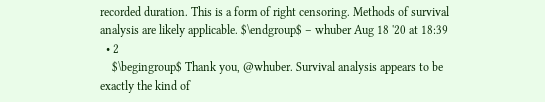recorded duration. This is a form of right censoring. Methods of survival analysis are likely applicable. $\endgroup$ – whuber Aug 18 '20 at 18:39
  • 2
    $\begingroup$ Thank you, @whuber. Survival analysis appears to be exactly the kind of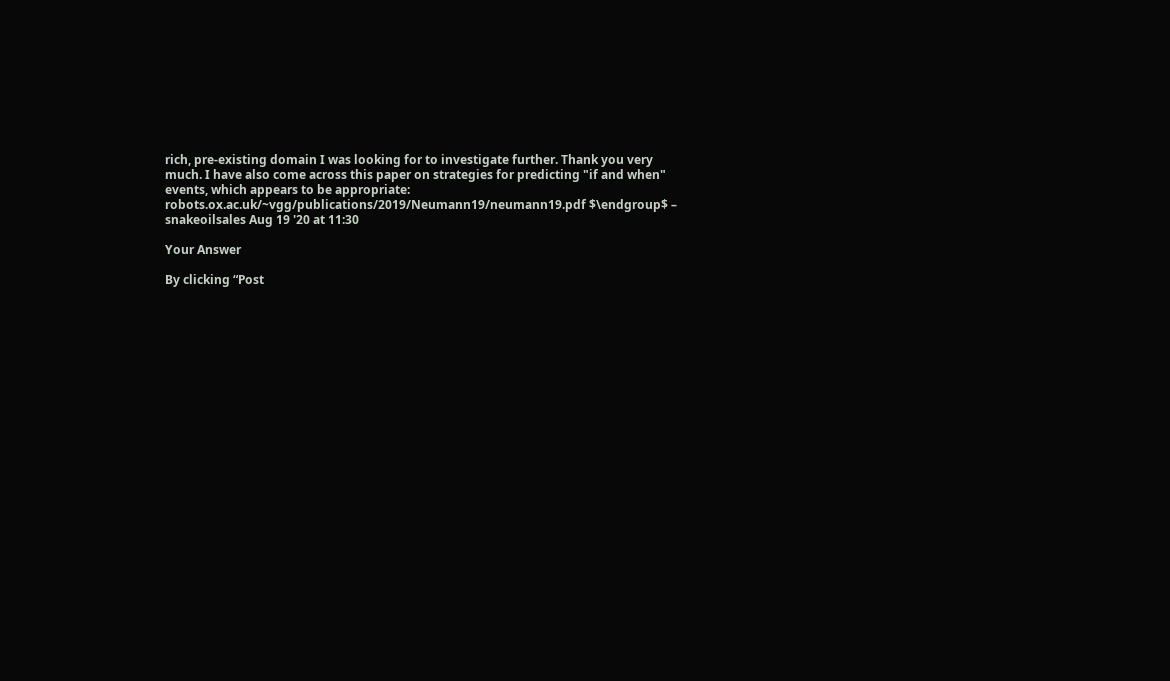rich, pre-existing domain I was looking for to investigate further. Thank you very much. I have also come across this paper on strategies for predicting "if and when" events, which appears to be appropriate: robots.ox.ac.uk/~vgg/publications/2019/Neumann19/neumann19.pdf $\endgroup$ – snakeoilsales Aug 19 '20 at 11:30

Your Answer

By clicking “Post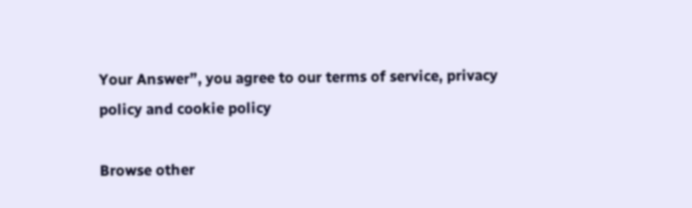Your Answer”, you agree to our terms of service, privacy policy and cookie policy

Browse other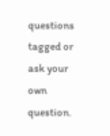questions tagged or ask your own question.